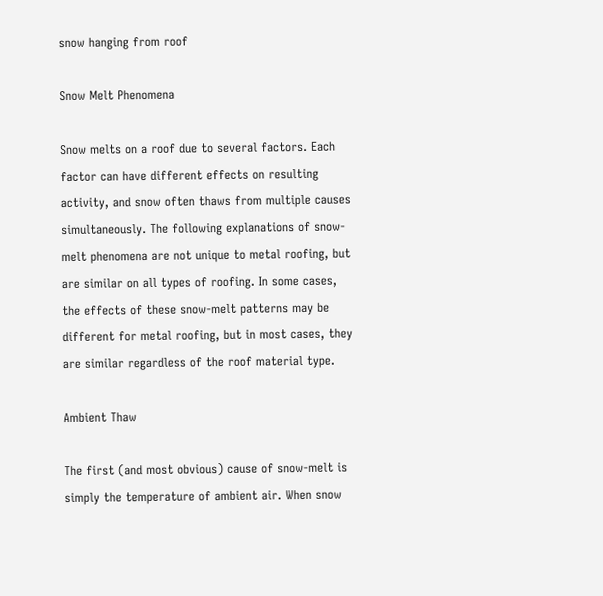snow hanging from roof

Snow Melt Phenomena

Snow melts on a roof due to several factors. Each factor can have different effects on resulting activity, and snow often thaws from multiple causes simultaneously. The following explanations of snow-melt phenomena are not unique to metal roofing, but are similar on all types of roofing. In some cases, the effects of these snow-melt patterns may be different for metal roofing, but in most cases, they are similar regardless of the roof material type.

Ambient Thaw

The first (and most obvious) cause of snow-melt is simply the temperature of ambient air. When snow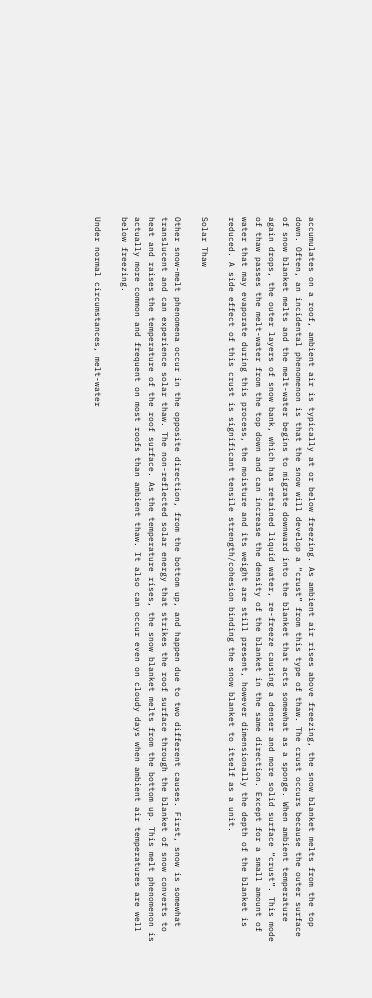accumulates on a roof, ambient air is typically at or below freezing. As ambient air rises above freezing, the snow blanket melts from the top down. Often, an incidental phenomenon is that the snow will develop a “crust” from this type of thaw. The crust occurs because the outer surface of snow blanket melts and the melt-water begins to migrate downward into the blanket that acts somewhat as a sponge. When ambient temperature again drops, the outer layers of snow bank, which has retained liquid water, re-freeze causing a denser and more solid surface “crust”. This mode of thaw passes the melt-water from the top down and can increase the density of the blanket in the same direction. Except for a small amount of water that may evaporate during this process, the moisture and its weight are still present, however dimensionally the depth of the blanket is reduced. A side effect of this crust is significant tensile strength/cohesion binding the snow blanket to itself as a unit.

Solar Thaw

Other snow-melt phenomena occur in the opposite direction, from the bottom up, and happen due to two different causes. First, snow is somewhat translucent and can experience solar thaw. The non-reflected solar energy that strikes the roof surface through the blanket of snow converts to heat and raises the temperature of the roof surface. As the temperature rises, the snow blanket melts from the bottom up. This melt phenomenon is actually more common and frequent on most roofs than ambient thaw. It also can occur even on cloudy days when ambient air temperatures are well below freezing.

Under normal circumstances, melt-water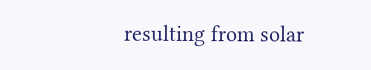resulting from solar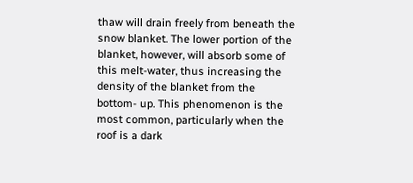thaw will drain freely from beneath the snow blanket. The lower portion of the blanket, however, will absorb some of this melt-water, thus increasing the density of the blanket from the bottom- up. This phenomenon is the most common, particularly when the roof is a dark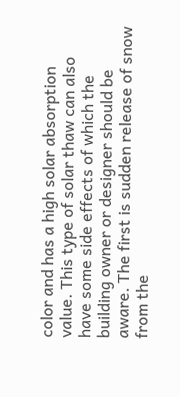color and has a high solar absorption value. This type of solar thaw can also have some side effects of which the building owner or designer should be aware. The first is sudden release of snow from the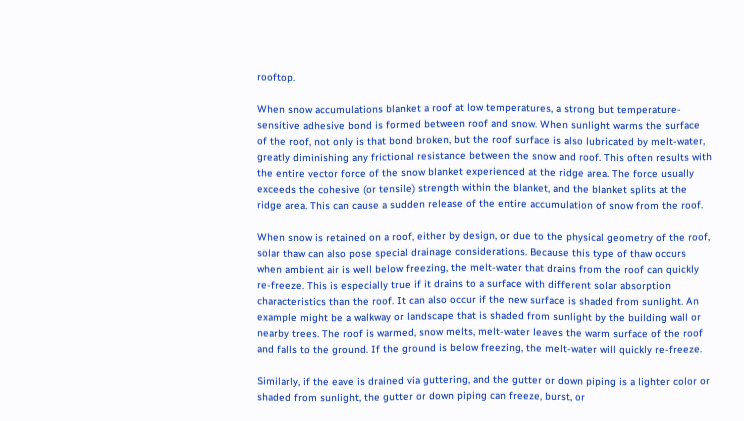rooftop.

When snow accumulations blanket a roof at low temperatures, a strong but temperature-sensitive adhesive bond is formed between roof and snow. When sunlight warms the surface of the roof, not only is that bond broken, but the roof surface is also lubricated by melt-water, greatly diminishing any frictional resistance between the snow and roof. This often results with the entire vector force of the snow blanket experienced at the ridge area. The force usually exceeds the cohesive (or tensile) strength within the blanket, and the blanket splits at the ridge area. This can cause a sudden release of the entire accumulation of snow from the roof.

When snow is retained on a roof, either by design, or due to the physical geometry of the roof, solar thaw can also pose special drainage considerations. Because this type of thaw occurs when ambient air is well below freezing, the melt-water that drains from the roof can quickly re-freeze. This is especially true if it drains to a surface with different solar absorption characteristics than the roof. It can also occur if the new surface is shaded from sunlight. An example might be a walkway or landscape that is shaded from sunlight by the building wall or nearby trees. The roof is warmed, snow melts, melt-water leaves the warm surface of the roof and falls to the ground. If the ground is below freezing, the melt-water will quickly re-freeze.

Similarly, if the eave is drained via guttering, and the gutter or down piping is a lighter color or shaded from sunlight, the gutter or down piping can freeze, burst, or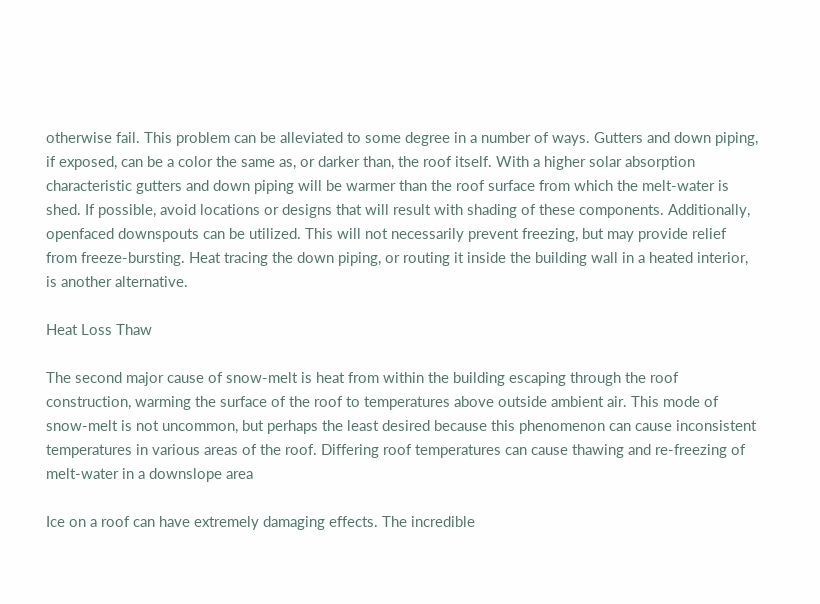otherwise fail. This problem can be alleviated to some degree in a number of ways. Gutters and down piping, if exposed, can be a color the same as, or darker than, the roof itself. With a higher solar absorption characteristic gutters and down piping will be warmer than the roof surface from which the melt-water is shed. If possible, avoid locations or designs that will result with shading of these components. Additionally, openfaced downspouts can be utilized. This will not necessarily prevent freezing, but may provide relief from freeze-bursting. Heat tracing the down piping, or routing it inside the building wall in a heated interior, is another alternative.

Heat Loss Thaw

The second major cause of snow-melt is heat from within the building escaping through the roof construction, warming the surface of the roof to temperatures above outside ambient air. This mode of snow-melt is not uncommon, but perhaps the least desired because this phenomenon can cause inconsistent temperatures in various areas of the roof. Differing roof temperatures can cause thawing and re-freezing of melt-water in a downslope area

Ice on a roof can have extremely damaging effects. The incredible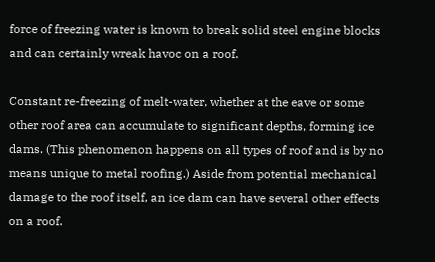force of freezing water is known to break solid steel engine blocks and can certainly wreak havoc on a roof.

Constant re-freezing of melt-water, whether at the eave or some other roof area can accumulate to significant depths, forming ice dams. (This phenomenon happens on all types of roof and is by no means unique to metal roofing.) Aside from potential mechanical damage to the roof itself, an ice dam can have several other effects on a roof.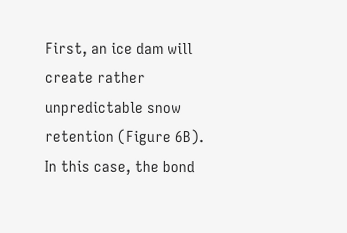First, an ice dam will create rather unpredictable snow retention (Figure 6B). In this case, the bond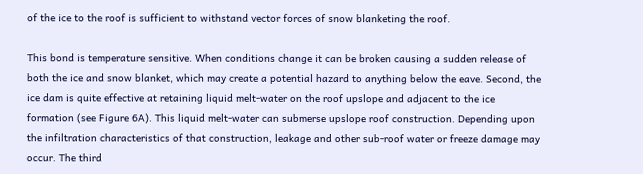of the ice to the roof is sufficient to withstand vector forces of snow blanketing the roof.

This bond is temperature sensitive. When conditions change it can be broken causing a sudden release of both the ice and snow blanket, which may create a potential hazard to anything below the eave. Second, the ice dam is quite effective at retaining liquid melt-water on the roof upslope and adjacent to the ice formation (see Figure 6A). This liquid melt-water can submerse upslope roof construction. Depending upon the infiltration characteristics of that construction, leakage and other sub-roof water or freeze damage may occur. The third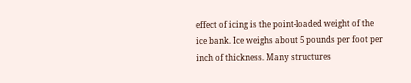effect of icing is the point-loaded weight of the ice bank. Ice weighs about 5 pounds per foot per inch of thickness. Many structures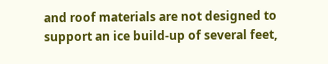and roof materials are not designed to support an ice build-up of several feet,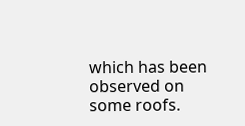which has been observed on some roofs.